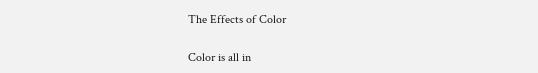The Effects of Color

Color is all in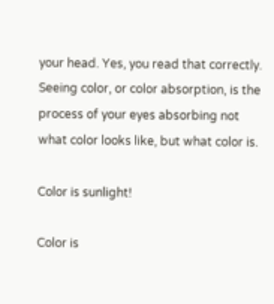your head. Yes, you read that correctly. Seeing color, or color absorption, is the process of your eyes absorbing not what color looks like, but what color is.

Color is sunlight!

Color is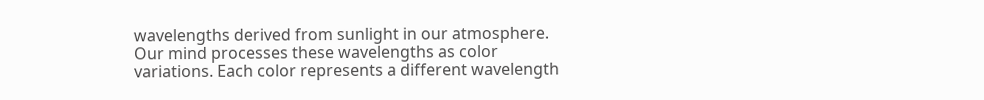wavelengths derived from sunlight in our atmosphere. Our mind processes these wavelengths as color variations. Each color represents a different wavelength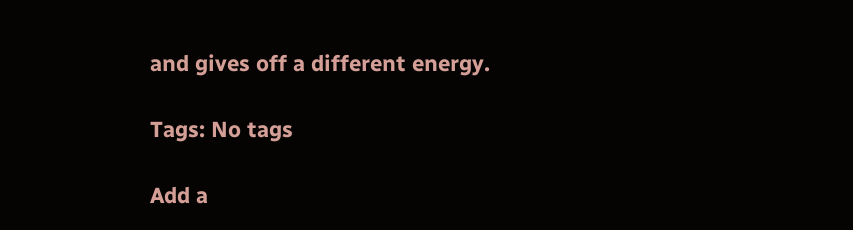and gives off a different energy.

Tags: No tags

Add a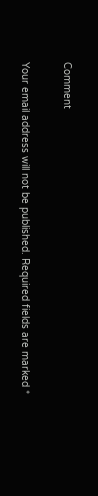Comment

Your email address will not be published. Required fields are marked *